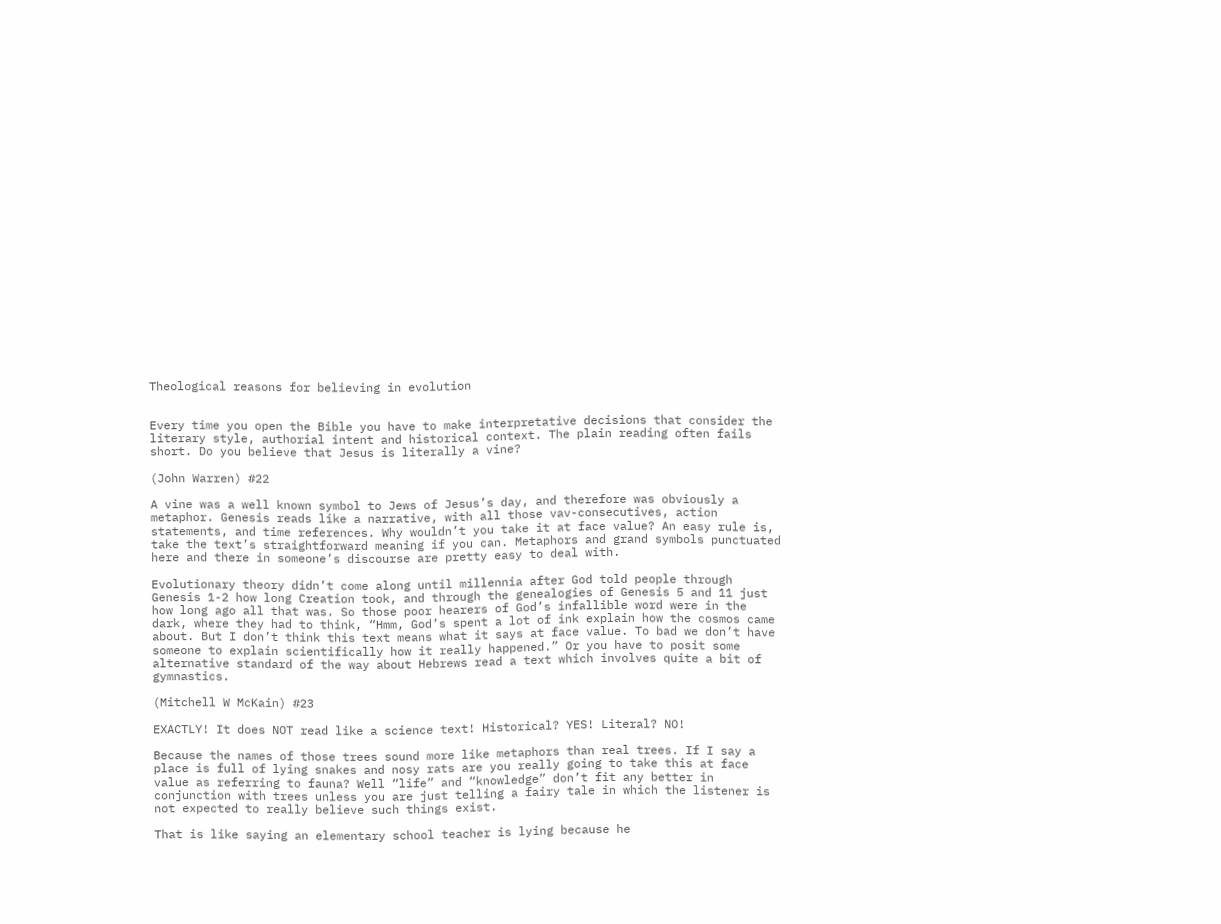Theological reasons for believing in evolution


Every time you open the Bible you have to make interpretative decisions that consider the literary style, authorial intent and historical context. The plain reading often fails short. Do you believe that Jesus is literally a vine?

(John Warren) #22

A vine was a well known symbol to Jews of Jesus’s day, and therefore was obviously a metaphor. Genesis reads like a narrative, with all those vav-consecutives, action statements, and time references. Why wouldn’t you take it at face value? An easy rule is, take the text’s straightforward meaning if you can. Metaphors and grand symbols punctuated here and there in someone’s discourse are pretty easy to deal with.

Evolutionary theory didn’t come along until millennia after God told people through Genesis 1-2 how long Creation took, and through the genealogies of Genesis 5 and 11 just how long ago all that was. So those poor hearers of God’s infallible word were in the dark, where they had to think, “Hmm, God’s spent a lot of ink explain how the cosmos came about. But I don’t think this text means what it says at face value. To bad we don’t have someone to explain scientifically how it really happened.” Or you have to posit some alternative standard of the way about Hebrews read a text which involves quite a bit of gymnastics.

(Mitchell W McKain) #23

EXACTLY! It does NOT read like a science text! Historical? YES! Literal? NO!

Because the names of those trees sound more like metaphors than real trees. If I say a place is full of lying snakes and nosy rats are you really going to take this at face value as referring to fauna? Well “life” and “knowledge” don’t fit any better in conjunction with trees unless you are just telling a fairy tale in which the listener is not expected to really believe such things exist.

That is like saying an elementary school teacher is lying because he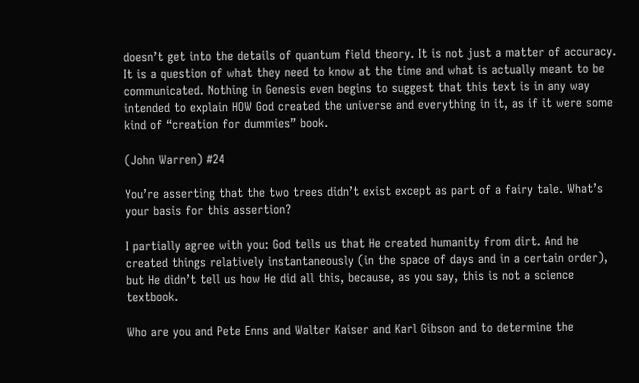doesn’t get into the details of quantum field theory. It is not just a matter of accuracy. It is a question of what they need to know at the time and what is actually meant to be communicated. Nothing in Genesis even begins to suggest that this text is in any way intended to explain HOW God created the universe and everything in it, as if it were some kind of “creation for dummies” book.

(John Warren) #24

You’re asserting that the two trees didn’t exist except as part of a fairy tale. What’s your basis for this assertion?

I partially agree with you: God tells us that He created humanity from dirt. And he created things relatively instantaneously (in the space of days and in a certain order), but He didn’t tell us how He did all this, because, as you say, this is not a science textbook.

Who are you and Pete Enns and Walter Kaiser and Karl Gibson and to determine the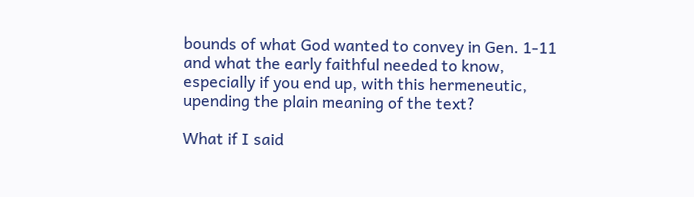bounds of what God wanted to convey in Gen. 1-11 and what the early faithful needed to know, especially if you end up, with this hermeneutic, upending the plain meaning of the text?

What if I said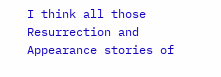I think all those Resurrection and Appearance stories of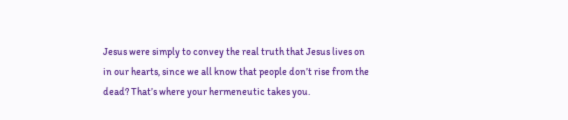Jesus were simply to convey the real truth that Jesus lives on in our hearts, since we all know that people don’t rise from the dead? That’s where your hermeneutic takes you.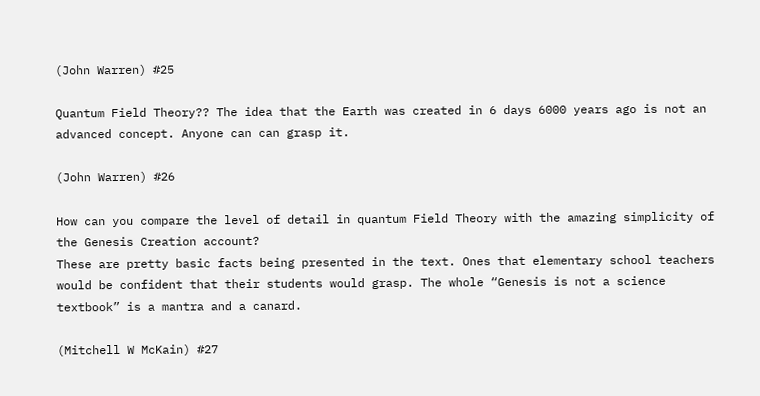(John Warren) #25

Quantum Field Theory?? The idea that the Earth was created in 6 days 6000 years ago is not an advanced concept. Anyone can can grasp it.

(John Warren) #26

How can you compare the level of detail in quantum Field Theory with the amazing simplicity of the Genesis Creation account?
These are pretty basic facts being presented in the text. Ones that elementary school teachers would be confident that their students would grasp. The whole “Genesis is not a science textbook” is a mantra and a canard.

(Mitchell W McKain) #27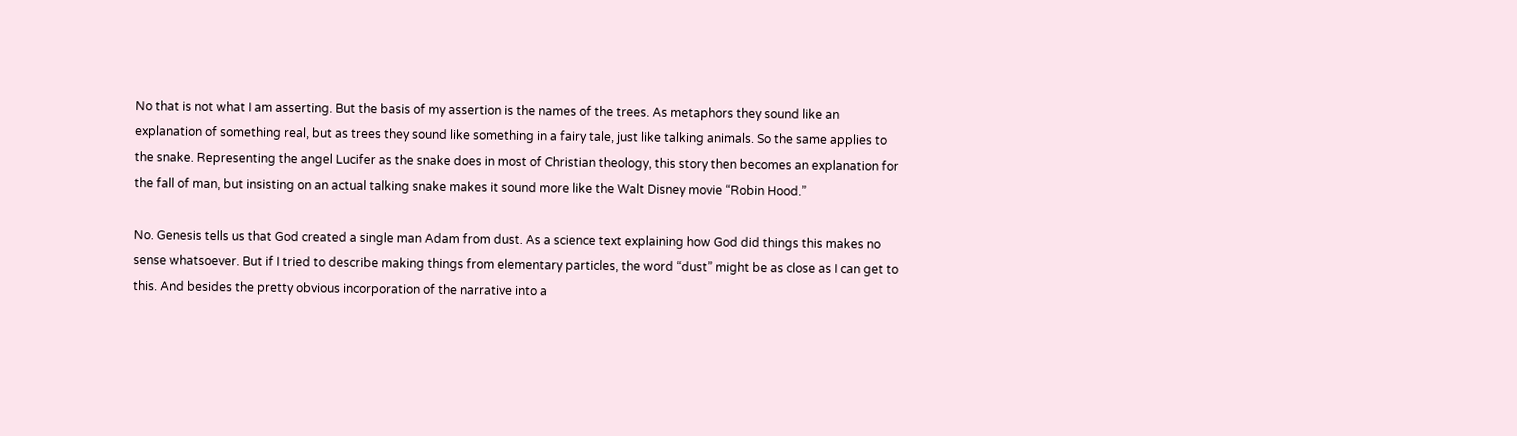No that is not what I am asserting. But the basis of my assertion is the names of the trees. As metaphors they sound like an explanation of something real, but as trees they sound like something in a fairy tale, just like talking animals. So the same applies to the snake. Representing the angel Lucifer as the snake does in most of Christian theology, this story then becomes an explanation for the fall of man, but insisting on an actual talking snake makes it sound more like the Walt Disney movie “Robin Hood.”

No. Genesis tells us that God created a single man Adam from dust. As a science text explaining how God did things this makes no sense whatsoever. But if I tried to describe making things from elementary particles, the word “dust” might be as close as I can get to this. And besides the pretty obvious incorporation of the narrative into a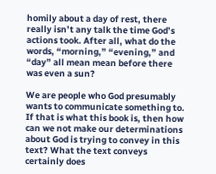homily about a day of rest, there really isn’t any talk the time God’s actions took. After all, what do the words, “morning,” “evening,” and “day” all mean mean before there was even a sun?

We are people who God presumably wants to communicate something to. If that is what this book is, then how can we not make our determinations about God is trying to convey in this text? What the text conveys certainly does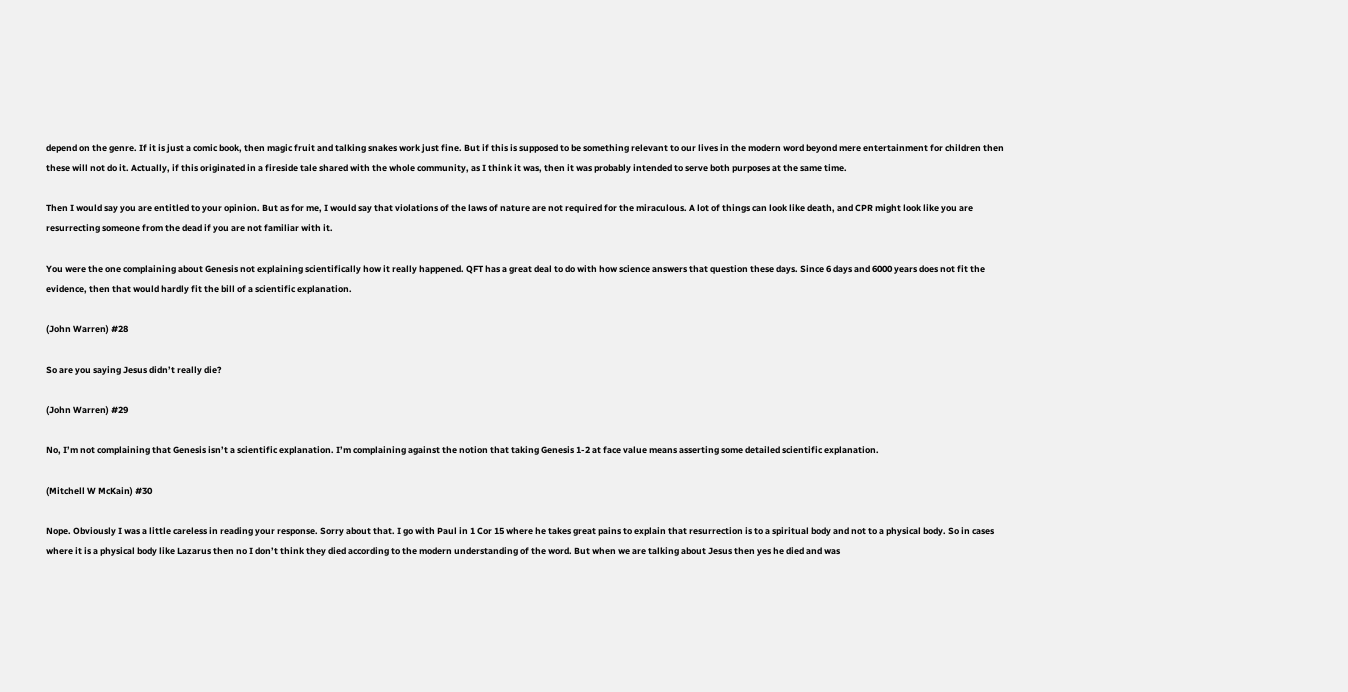depend on the genre. If it is just a comic book, then magic fruit and talking snakes work just fine. But if this is supposed to be something relevant to our lives in the modern word beyond mere entertainment for children then these will not do it. Actually, if this originated in a fireside tale shared with the whole community, as I think it was, then it was probably intended to serve both purposes at the same time.

Then I would say you are entitled to your opinion. But as for me, I would say that violations of the laws of nature are not required for the miraculous. A lot of things can look like death, and CPR might look like you are resurrecting someone from the dead if you are not familiar with it.

You were the one complaining about Genesis not explaining scientifically how it really happened. QFT has a great deal to do with how science answers that question these days. Since 6 days and 6000 years does not fit the evidence, then that would hardly fit the bill of a scientific explanation.

(John Warren) #28

So are you saying Jesus didn’t really die?

(John Warren) #29

No, I’m not complaining that Genesis isn’t a scientific explanation. I’m complaining against the notion that taking Genesis 1-2 at face value means asserting some detailed scientific explanation.

(Mitchell W McKain) #30

Nope. Obviously I was a little careless in reading your response. Sorry about that. I go with Paul in 1 Cor 15 where he takes great pains to explain that resurrection is to a spiritual body and not to a physical body. So in cases where it is a physical body like Lazarus then no I don’t think they died according to the modern understanding of the word. But when we are talking about Jesus then yes he died and was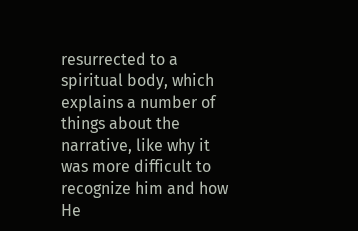resurrected to a spiritual body, which explains a number of things about the narrative, like why it was more difficult to recognize him and how He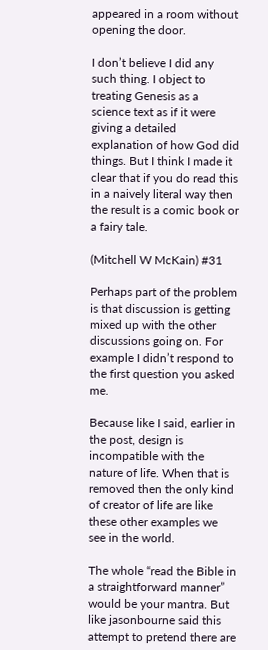appeared in a room without opening the door.

I don’t believe I did any such thing. I object to treating Genesis as a science text as if it were giving a detailed explanation of how God did things. But I think I made it clear that if you do read this in a naively literal way then the result is a comic book or a fairy tale.

(Mitchell W McKain) #31

Perhaps part of the problem is that discussion is getting mixed up with the other discussions going on. For example I didn’t respond to the first question you asked me.

Because like I said, earlier in the post, design is incompatible with the nature of life. When that is removed then the only kind of creator of life are like these other examples we see in the world.

The whole “read the Bible in a straightforward manner” would be your mantra. But like jasonbourne said this attempt to pretend there are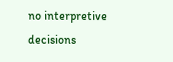no interpretive decisions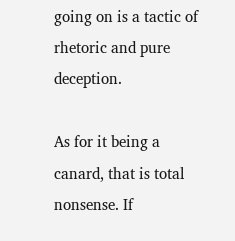going on is a tactic of rhetoric and pure deception.

As for it being a canard, that is total nonsense. If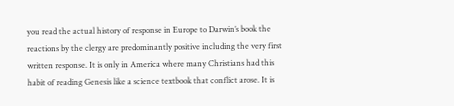you read the actual history of response in Europe to Darwin’s book the reactions by the clergy are predominantly positive including the very first written response. It is only in America where many Christians had this habit of reading Genesis like a science textbook that conflict arose. It is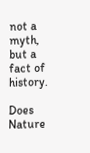not a myth, but a fact of history.

Does Nature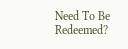Need To Be Redeemed?